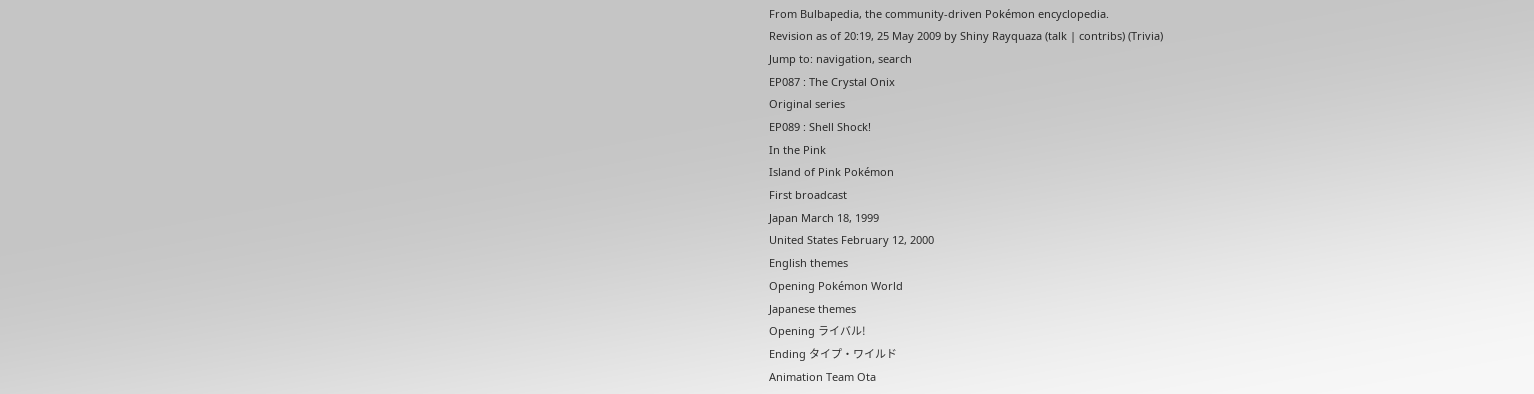From Bulbapedia, the community-driven Pokémon encyclopedia.
Revision as of 20:19, 25 May 2009 by Shiny Rayquaza (talk | contribs) (Trivia)
Jump to: navigation, search
EP087 : The Crystal Onix
Original series
EP089 : Shell Shock!
In the Pink
Island of Pink Pokémon
First broadcast
Japan March 18, 1999
United States February 12, 2000
English themes
Opening Pokémon World
Japanese themes
Opening ライバル!
Ending タイプ・ワイルド
Animation Team Ota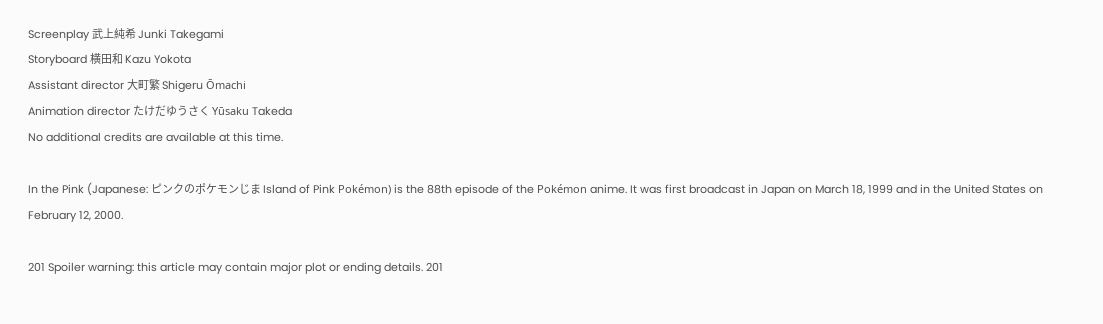Screenplay 武上純希 Junki Takegami
Storyboard 横田和 Kazu Yokota
Assistant director 大町繁 Shigeru Ōmachi
Animation director たけだゆうさく Yūsaku Takeda
No additional credits are available at this time.

In the Pink (Japanese: ピンクのポケモンじま Island of Pink Pokémon) is the 88th episode of the Pokémon anime. It was first broadcast in Japan on March 18, 1999 and in the United States on February 12, 2000.

201 Spoiler warning: this article may contain major plot or ending details. 201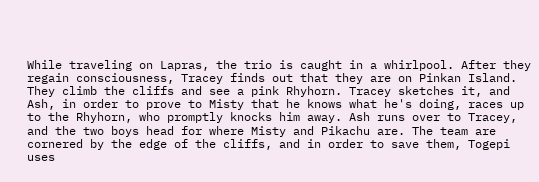While traveling on Lapras, the trio is caught in a whirlpool. After they regain consciousness, Tracey finds out that they are on Pinkan Island. They climb the cliffs and see a pink Rhyhorn. Tracey sketches it, and Ash, in order to prove to Misty that he knows what he's doing, races up to the Rhyhorn, who promptly knocks him away. Ash runs over to Tracey, and the two boys head for where Misty and Pikachu are. The team are cornered by the edge of the cliffs, and in order to save them, Togepi uses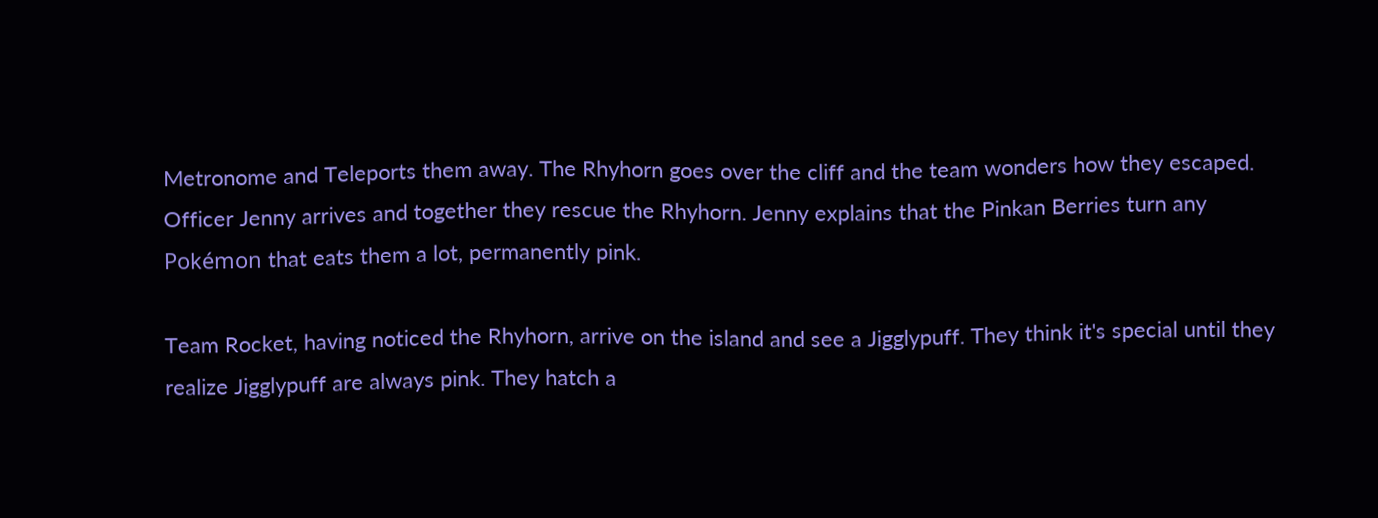Metronome and Teleports them away. The Rhyhorn goes over the cliff and the team wonders how they escaped. Officer Jenny arrives and together they rescue the Rhyhorn. Jenny explains that the Pinkan Berries turn any Pokémon that eats them a lot, permanently pink.

Team Rocket, having noticed the Rhyhorn, arrive on the island and see a Jigglypuff. They think it's special until they realize Jigglypuff are always pink. They hatch a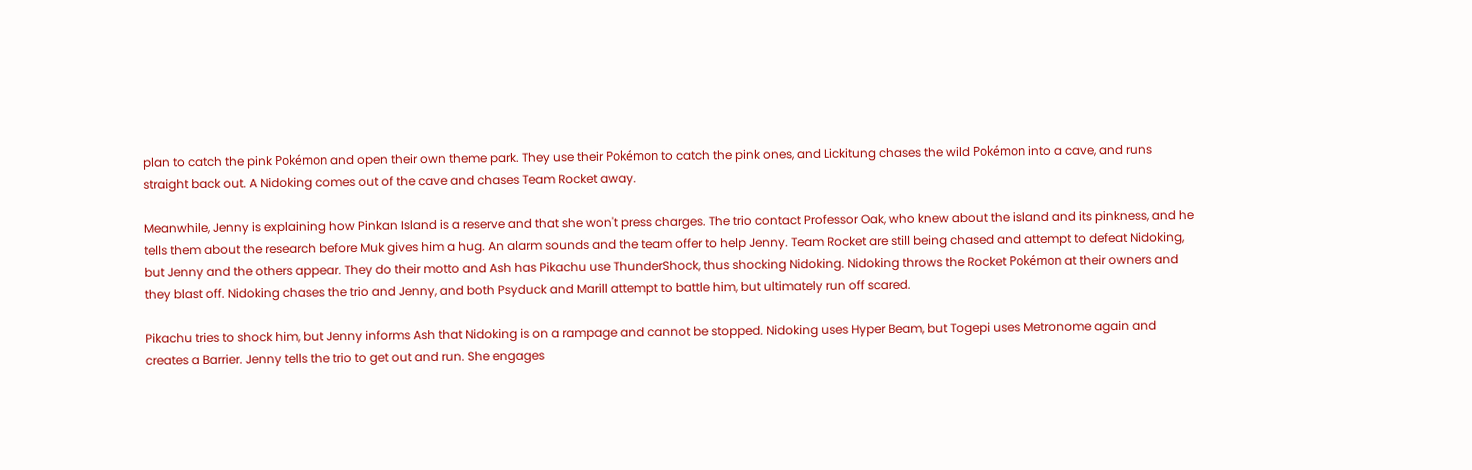plan to catch the pink Pokémon and open their own theme park. They use their Pokémon to catch the pink ones, and Lickitung chases the wild Pokémon into a cave, and runs straight back out. A Nidoking comes out of the cave and chases Team Rocket away.

Meanwhile, Jenny is explaining how Pinkan Island is a reserve and that she won't press charges. The trio contact Professor Oak, who knew about the island and its pinkness, and he tells them about the research before Muk gives him a hug. An alarm sounds and the team offer to help Jenny. Team Rocket are still being chased and attempt to defeat Nidoking, but Jenny and the others appear. They do their motto and Ash has Pikachu use ThunderShock, thus shocking Nidoking. Nidoking throws the Rocket Pokémon at their owners and they blast off. Nidoking chases the trio and Jenny, and both Psyduck and Marill attempt to battle him, but ultimately run off scared.

Pikachu tries to shock him, but Jenny informs Ash that Nidoking is on a rampage and cannot be stopped. Nidoking uses Hyper Beam, but Togepi uses Metronome again and creates a Barrier. Jenny tells the trio to get out and run. She engages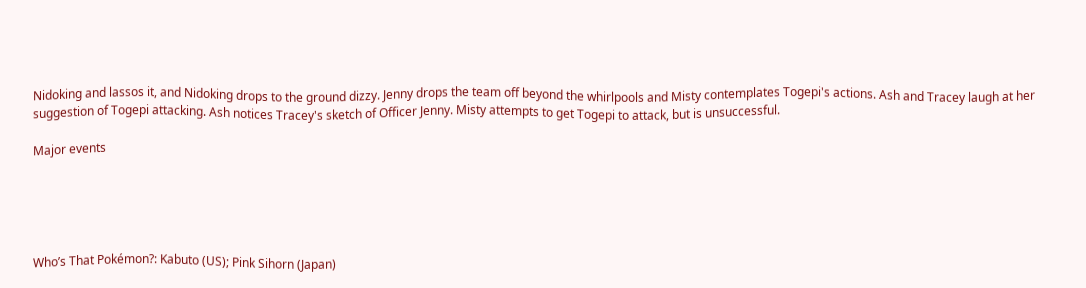Nidoking and lassos it, and Nidoking drops to the ground dizzy. Jenny drops the team off beyond the whirlpools and Misty contemplates Togepi's actions. Ash and Tracey laugh at her suggestion of Togepi attacking. Ash notices Tracey's sketch of Officer Jenny. Misty attempts to get Togepi to attack, but is unsuccessful.

Major events





Who’s That Pokémon?: Kabuto (US); Pink Sihorn (Japan)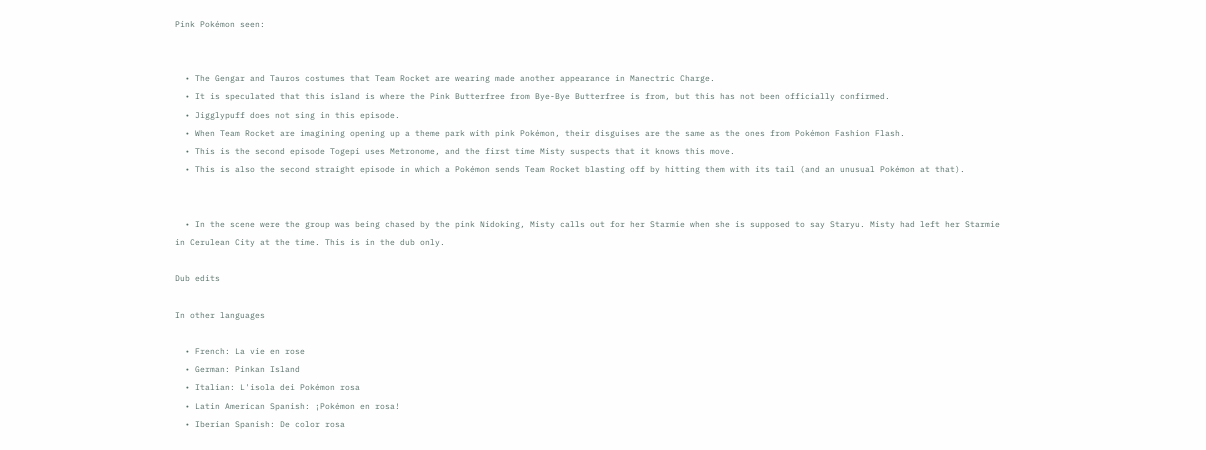Pink Pokémon seen:


  • The Gengar and Tauros costumes that Team Rocket are wearing made another appearance in Manectric Charge.
  • It is speculated that this island is where the Pink Butterfree from Bye-Bye Butterfree is from, but this has not been officially confirmed.
  • Jigglypuff does not sing in this episode.
  • When Team Rocket are imagining opening up a theme park with pink Pokémon, their disguises are the same as the ones from Pokémon Fashion Flash.
  • This is the second episode Togepi uses Metronome, and the first time Misty suspects that it knows this move.
  • This is also the second straight episode in which a Pokémon sends Team Rocket blasting off by hitting them with its tail (and an unusual Pokémon at that).


  • In the scene were the group was being chased by the pink Nidoking, Misty calls out for her Starmie when she is supposed to say Staryu. Misty had left her Starmie in Cerulean City at the time. This is in the dub only.

Dub edits

In other languages

  • French: La vie en rose
  • German: Pinkan Island
  • Italian: L'isola dei Pokémon rosa
  • Latin American Spanish: ¡Pokémon en rosa!
  • Iberian Spanish: De color rosa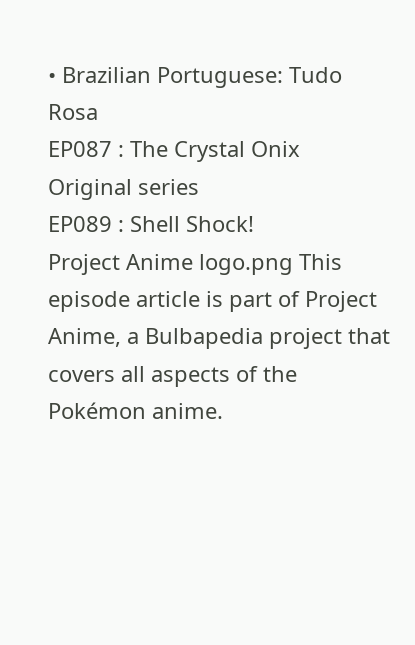• Brazilian Portuguese: Tudo Rosa
EP087 : The Crystal Onix
Original series
EP089 : Shell Shock!
Project Anime logo.png This episode article is part of Project Anime, a Bulbapedia project that covers all aspects of the Pokémon anime.